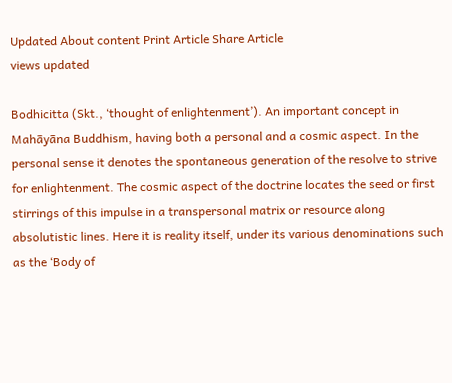Updated About content Print Article Share Article
views updated

Bodhicitta (Skt., ‘thought of enlightenment’). An important concept in Mahāyāna Buddhism, having both a personal and a cosmic aspect. In the personal sense it denotes the spontaneous generation of the resolve to strive for enlightenment. The cosmic aspect of the doctrine locates the seed or first stirrings of this impulse in a transpersonal matrix or resource along absolutistic lines. Here it is reality itself, under its various denominations such as the ‘Body of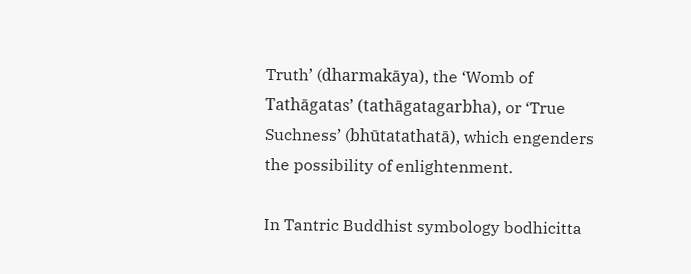Truth’ (dharmakāya), the ‘Womb of Tathāgatas’ (tathāgatagarbha), or ‘True Suchness’ (bhūtatathatā), which engenders the possibility of enlightenment.

In Tantric Buddhist symbology bodhicitta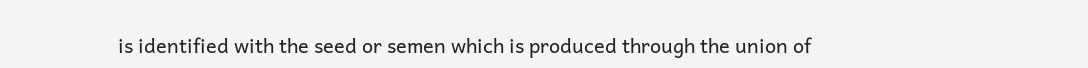is identified with the seed or semen which is produced through the union of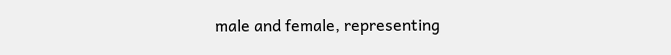male and female, representing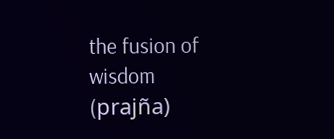the fusion of wisdom (prajña)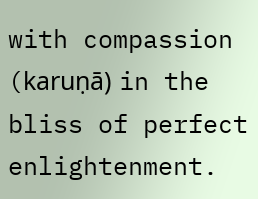with compassion (karuṇā) in the bliss of perfect enlightenment.